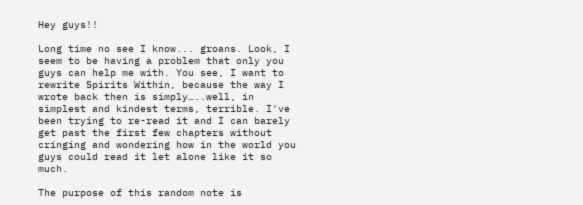Hey guys!!

Long time no see I know... groans. Look, I seem to be having a problem that only you guys can help me with. You see, I want to rewrite Spirits Within, because the way I wrote back then is simply…..well, in simplest and kindest terms, terrible. I've been trying to re-read it and I can barely get past the first few chapters without cringing and wondering how in the world you guys could read it let alone like it so much.

The purpose of this random note is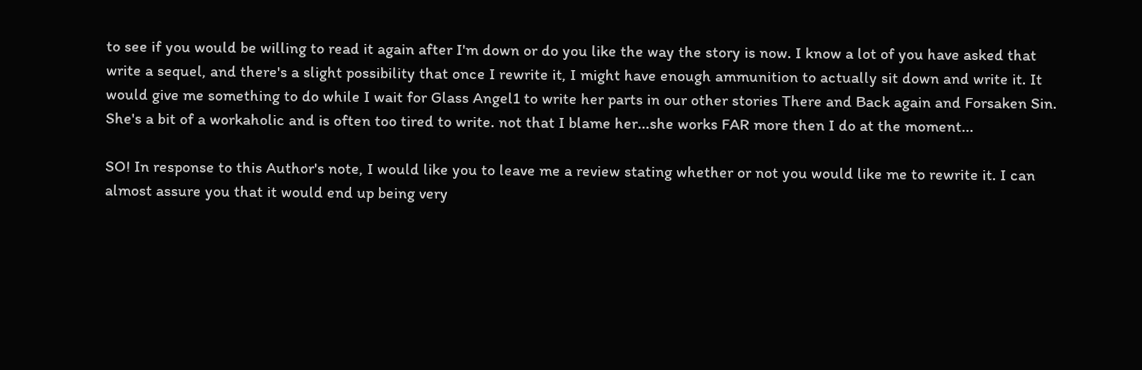to see if you would be willing to read it again after I'm down or do you like the way the story is now. I know a lot of you have asked that write a sequel, and there's a slight possibility that once I rewrite it, I might have enough ammunition to actually sit down and write it. It would give me something to do while I wait for Glass Angel1 to write her parts in our other stories There and Back again and Forsaken Sin. She's a bit of a workaholic and is often too tired to write. not that I blame her...she works FAR more then I do at the moment...

SO! In response to this Author's note, I would like you to leave me a review stating whether or not you would like me to rewrite it. I can almost assure you that it would end up being very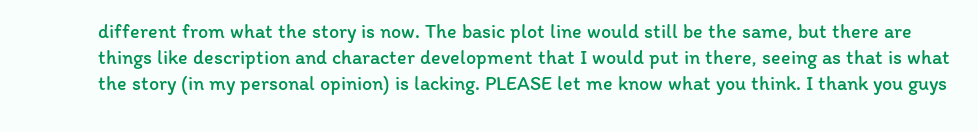different from what the story is now. The basic plot line would still be the same, but there are things like description and character development that I would put in there, seeing as that is what the story (in my personal opinion) is lacking. PLEASE let me know what you think. I thank you guys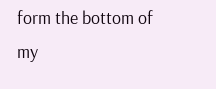form the bottom of my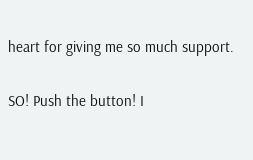heart for giving me so much support.

SO! Push the button! I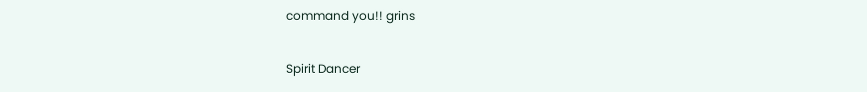command you!! grins

Spirit Dancer